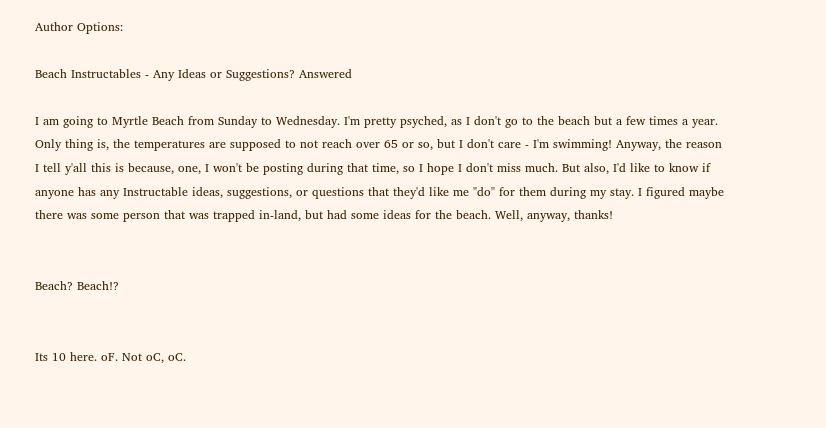Author Options:

Beach Instructables - Any Ideas or Suggestions? Answered

I am going to Myrtle Beach from Sunday to Wednesday. I'm pretty psyched, as I don't go to the beach but a few times a year. Only thing is, the temperatures are supposed to not reach over 65 or so, but I don't care - I'm swimming! Anyway, the reason I tell y'all this is because, one, I won't be posting during that time, so I hope I don't miss much. But also, I'd like to know if anyone has any Instructable ideas, suggestions, or questions that they'd like me "do" for them during my stay. I figured maybe there was some person that was trapped in-land, but had some ideas for the beach. Well, anyway, thanks!


Beach? Beach!?


Its 10 here. oF. Not oC, oC.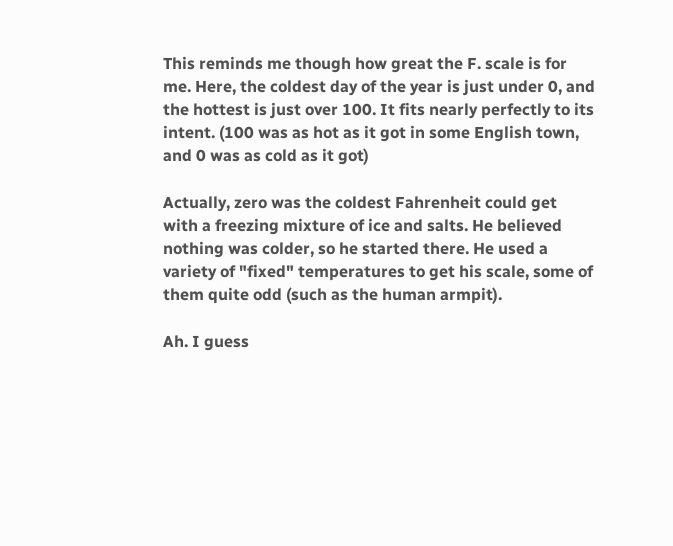This reminds me though how great the F. scale is for me. Here, the coldest day of the year is just under 0, and the hottest is just over 100. It fits nearly perfectly to its intent. (100 was as hot as it got in some English town, and 0 was as cold as it got)

Actually, zero was the coldest Fahrenheit could get with a freezing mixture of ice and salts. He believed nothing was colder, so he started there. He used a variety of "fixed" temperatures to get his scale, some of them quite odd (such as the human armpit).

Ah. I guess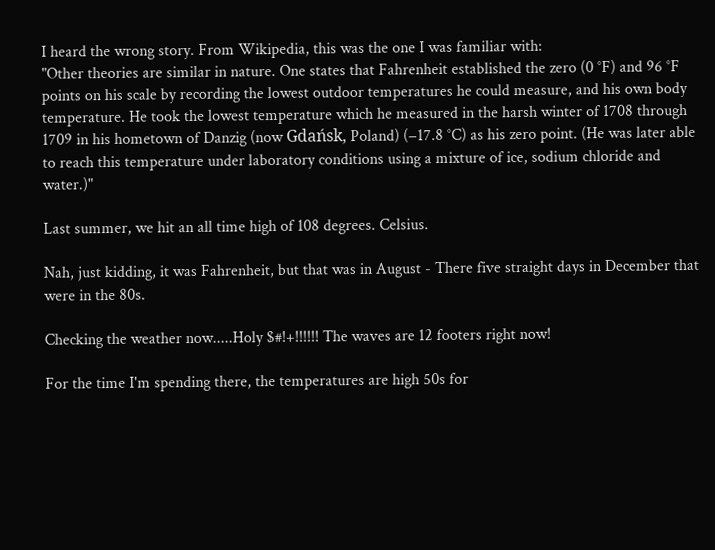I heard the wrong story. From Wikipedia, this was the one I was familiar with:
"Other theories are similar in nature. One states that Fahrenheit established the zero (0 °F) and 96 °F points on his scale by recording the lowest outdoor temperatures he could measure, and his own body temperature. He took the lowest temperature which he measured in the harsh winter of 1708 through 1709 in his hometown of Danzig (now Gdańsk, Poland) (−17.8 °C) as his zero point. (He was later able to reach this temperature under laboratory conditions using a mixture of ice, sodium chloride and water.)"

Last summer, we hit an all time high of 108 degrees. Celsius.

Nah, just kidding, it was Fahrenheit, but that was in August - There five straight days in December that were in the 80s.

Checking the weather now.....Holy $#!+!!!!!! The waves are 12 footers right now!

For the time I'm spending there, the temperatures are high 50s for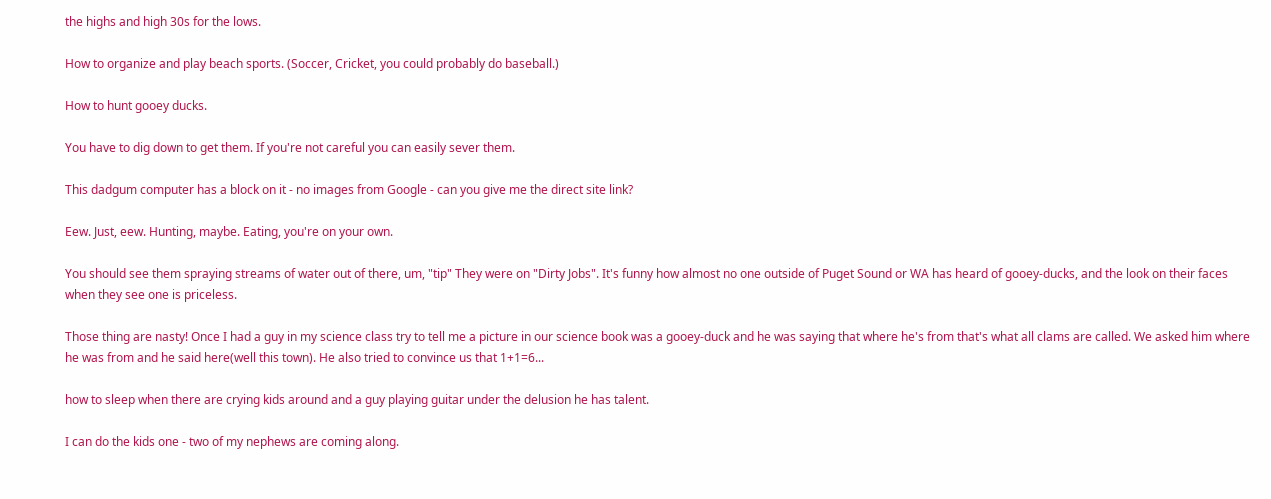the highs and high 30s for the lows.

How to organize and play beach sports. (Soccer, Cricket, you could probably do baseball.)

How to hunt gooey ducks.

You have to dig down to get them. If you're not careful you can easily sever them.

This dadgum computer has a block on it - no images from Google - can you give me the direct site link?

Eew. Just, eew. Hunting, maybe. Eating, you're on your own.

You should see them spraying streams of water out of there, um, "tip" They were on "Dirty Jobs". It's funny how almost no one outside of Puget Sound or WA has heard of gooey-ducks, and the look on their faces when they see one is priceless.

Those thing are nasty! Once I had a guy in my science class try to tell me a picture in our science book was a gooey-duck and he was saying that where he's from that's what all clams are called. We asked him where he was from and he said here(well this town). He also tried to convince us that 1+1=6...

how to sleep when there are crying kids around and a guy playing guitar under the delusion he has talent.

I can do the kids one - two of my nephews are coming along.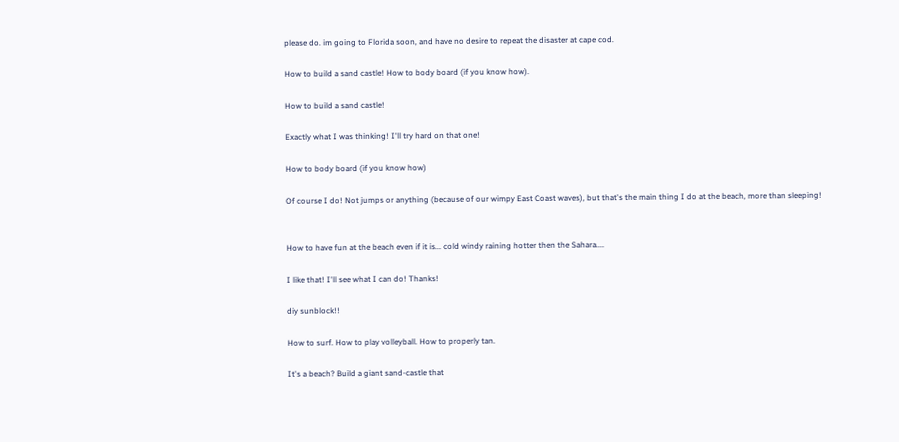please do. im going to Florida soon, and have no desire to repeat the disaster at cape cod.

How to build a sand castle! How to body board (if you know how).

How to build a sand castle!

Exactly what I was thinking! I'll try hard on that one!

How to body board (if you know how)

Of course I do! Not jumps or anything (because of our wimpy East Coast waves), but that's the main thing I do at the beach, more than sleeping!


How to have fun at the beach even if it is... cold windy raining hotter then the Sahara....

I like that! I'll see what I can do! Thanks!

diy sunblock!!

How to surf. How to play volleyball. How to properly tan.

It's a beach? Build a giant sand-castle that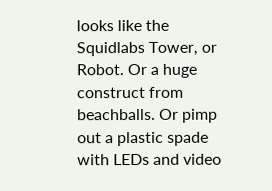looks like the Squidlabs Tower, or Robot. Or a huge construct from beachballs. Or pimp out a plastic spade with LEDs and video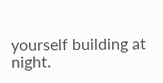yourself building at night.